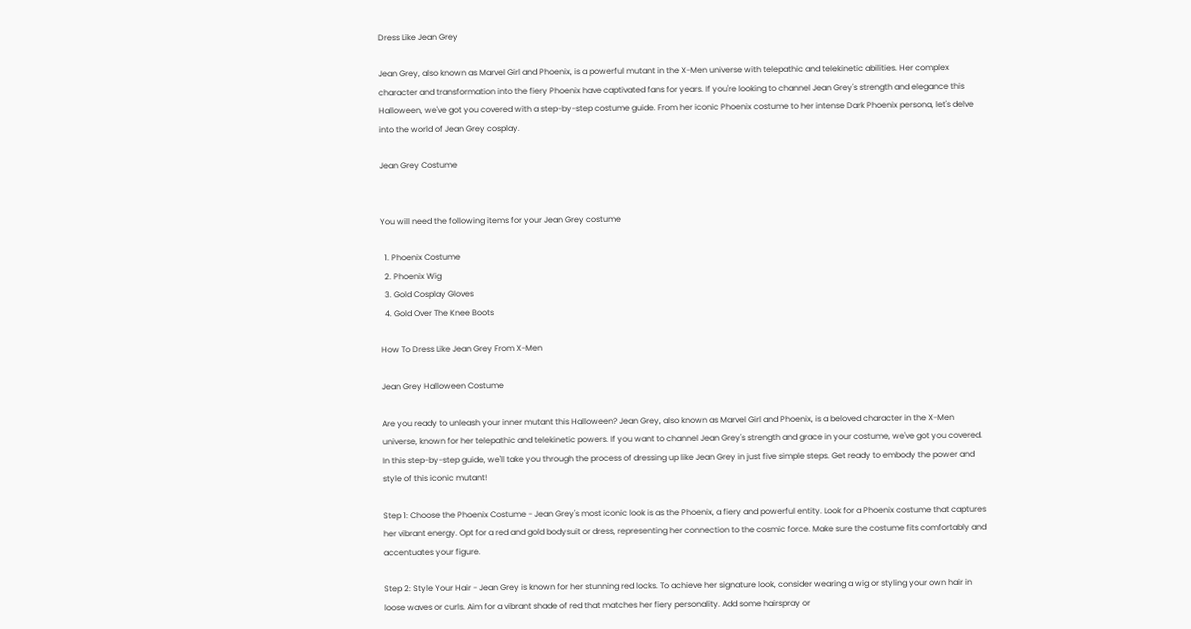Dress Like Jean Grey

Jean Grey, also known as Marvel Girl and Phoenix, is a powerful mutant in the X-Men universe with telepathic and telekinetic abilities. Her complex character and transformation into the fiery Phoenix have captivated fans for years. If you're looking to channel Jean Grey's strength and elegance this Halloween, we've got you covered with a step-by-step costume guide. From her iconic Phoenix costume to her intense Dark Phoenix persona, let's delve into the world of Jean Grey cosplay.

Jean Grey Costume


You will need the following items for your Jean Grey costume

  1. Phoenix Costume
  2. Phoenix Wig
  3. Gold Cosplay Gloves
  4. Gold Over The Knee Boots

How To Dress Like Jean Grey From X-Men

Jean Grey Halloween Costume

Are you ready to unleash your inner mutant this Halloween? Jean Grey, also known as Marvel Girl and Phoenix, is a beloved character in the X-Men universe, known for her telepathic and telekinetic powers. If you want to channel Jean Grey's strength and grace in your costume, we've got you covered. In this step-by-step guide, we'll take you through the process of dressing up like Jean Grey in just five simple steps. Get ready to embody the power and style of this iconic mutant!

Step 1: Choose the Phoenix Costume - Jean Grey's most iconic look is as the Phoenix, a fiery and powerful entity. Look for a Phoenix costume that captures her vibrant energy. Opt for a red and gold bodysuit or dress, representing her connection to the cosmic force. Make sure the costume fits comfortably and accentuates your figure.

Step 2: Style Your Hair - Jean Grey is known for her stunning red locks. To achieve her signature look, consider wearing a wig or styling your own hair in loose waves or curls. Aim for a vibrant shade of red that matches her fiery personality. Add some hairspray or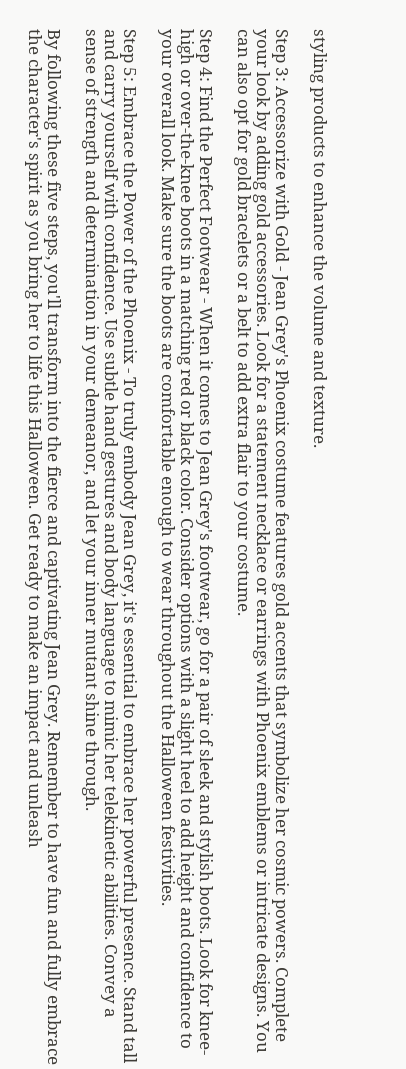styling products to enhance the volume and texture.

Step 3: Accessorize with Gold - Jean Grey's Phoenix costume features gold accents that symbolize her cosmic powers. Complete your look by adding gold accessories. Look for a statement necklace or earrings with Phoenix emblems or intricate designs. You can also opt for gold bracelets or a belt to add extra flair to your costume.

Step 4: Find the Perfect Footwear - When it comes to Jean Grey's footwear, go for a pair of sleek and stylish boots. Look for knee-high or over-the-knee boots in a matching red or black color. Consider options with a slight heel to add height and confidence to your overall look. Make sure the boots are comfortable enough to wear throughout the Halloween festivities.

Step 5: Embrace the Power of the Phoenix - To truly embody Jean Grey, it's essential to embrace her powerful presence. Stand tall and carry yourself with confidence. Use subtle hand gestures and body language to mimic her telekinetic abilities. Convey a sense of strength and determination in your demeanor, and let your inner mutant shine through.

By following these five steps, you'll transform into the fierce and captivating Jean Grey. Remember to have fun and fully embrace the character's spirit as you bring her to life this Halloween. Get ready to make an impact and unleash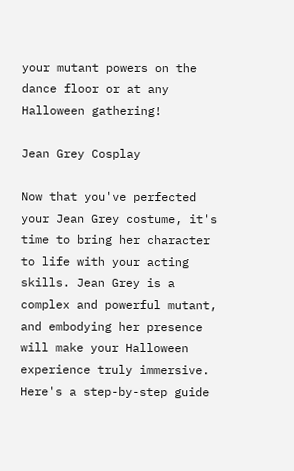your mutant powers on the dance floor or at any Halloween gathering!

Jean Grey Cosplay

Now that you've perfected your Jean Grey costume, it's time to bring her character to life with your acting skills. Jean Grey is a complex and powerful mutant, and embodying her presence will make your Halloween experience truly immersive. Here's a step-by-step guide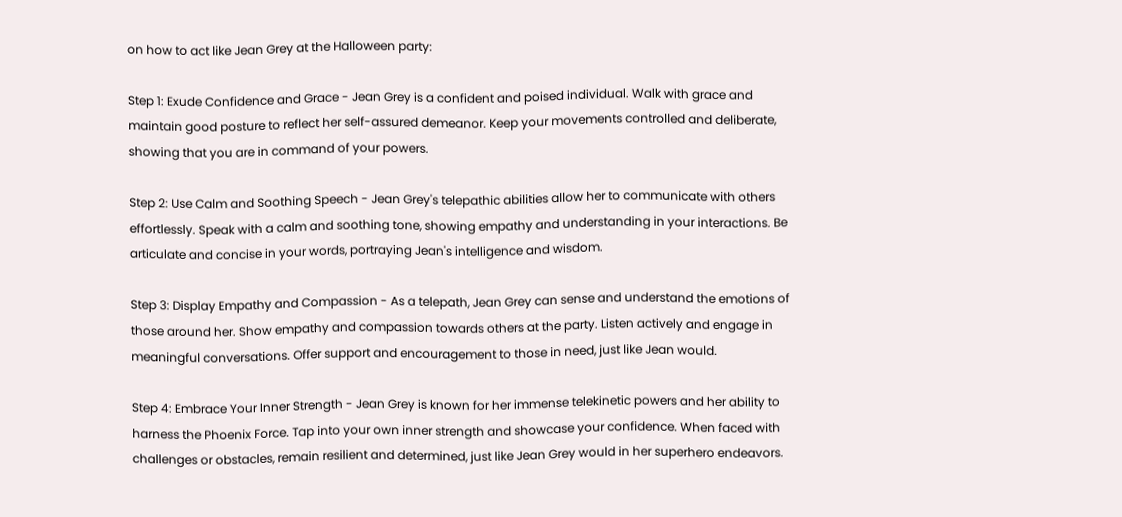on how to act like Jean Grey at the Halloween party:

Step 1: Exude Confidence and Grace - Jean Grey is a confident and poised individual. Walk with grace and maintain good posture to reflect her self-assured demeanor. Keep your movements controlled and deliberate, showing that you are in command of your powers.

Step 2: Use Calm and Soothing Speech - Jean Grey's telepathic abilities allow her to communicate with others effortlessly. Speak with a calm and soothing tone, showing empathy and understanding in your interactions. Be articulate and concise in your words, portraying Jean's intelligence and wisdom.

Step 3: Display Empathy and Compassion - As a telepath, Jean Grey can sense and understand the emotions of those around her. Show empathy and compassion towards others at the party. Listen actively and engage in meaningful conversations. Offer support and encouragement to those in need, just like Jean would.

Step 4: Embrace Your Inner Strength - Jean Grey is known for her immense telekinetic powers and her ability to harness the Phoenix Force. Tap into your own inner strength and showcase your confidence. When faced with challenges or obstacles, remain resilient and determined, just like Jean Grey would in her superhero endeavors.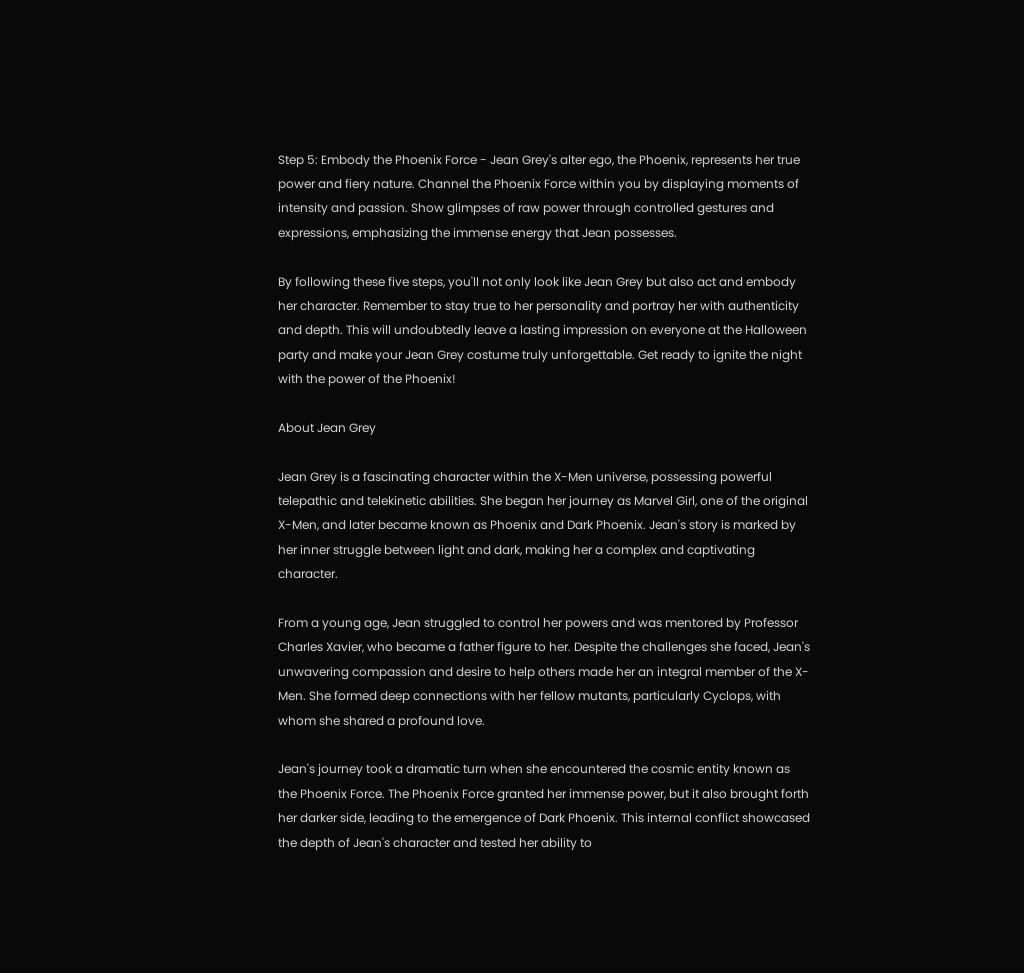Step 5: Embody the Phoenix Force - Jean Grey's alter ego, the Phoenix, represents her true power and fiery nature. Channel the Phoenix Force within you by displaying moments of intensity and passion. Show glimpses of raw power through controlled gestures and expressions, emphasizing the immense energy that Jean possesses.

By following these five steps, you'll not only look like Jean Grey but also act and embody her character. Remember to stay true to her personality and portray her with authenticity and depth. This will undoubtedly leave a lasting impression on everyone at the Halloween party and make your Jean Grey costume truly unforgettable. Get ready to ignite the night with the power of the Phoenix!

About Jean Grey

Jean Grey is a fascinating character within the X-Men universe, possessing powerful telepathic and telekinetic abilities. She began her journey as Marvel Girl, one of the original X-Men, and later became known as Phoenix and Dark Phoenix. Jean's story is marked by her inner struggle between light and dark, making her a complex and captivating character.

From a young age, Jean struggled to control her powers and was mentored by Professor Charles Xavier, who became a father figure to her. Despite the challenges she faced, Jean's unwavering compassion and desire to help others made her an integral member of the X-Men. She formed deep connections with her fellow mutants, particularly Cyclops, with whom she shared a profound love.

Jean's journey took a dramatic turn when she encountered the cosmic entity known as the Phoenix Force. The Phoenix Force granted her immense power, but it also brought forth her darker side, leading to the emergence of Dark Phoenix. This internal conflict showcased the depth of Jean's character and tested her ability to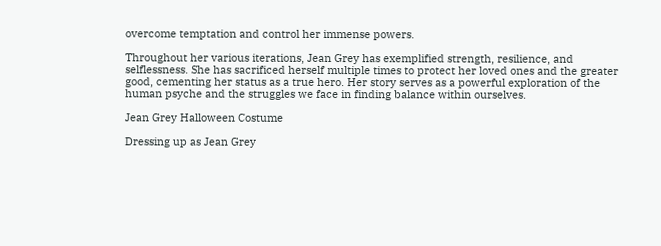overcome temptation and control her immense powers.

Throughout her various iterations, Jean Grey has exemplified strength, resilience, and selflessness. She has sacrificed herself multiple times to protect her loved ones and the greater good, cementing her status as a true hero. Her story serves as a powerful exploration of the human psyche and the struggles we face in finding balance within ourselves.

Jean Grey Halloween Costume

Dressing up as Jean Grey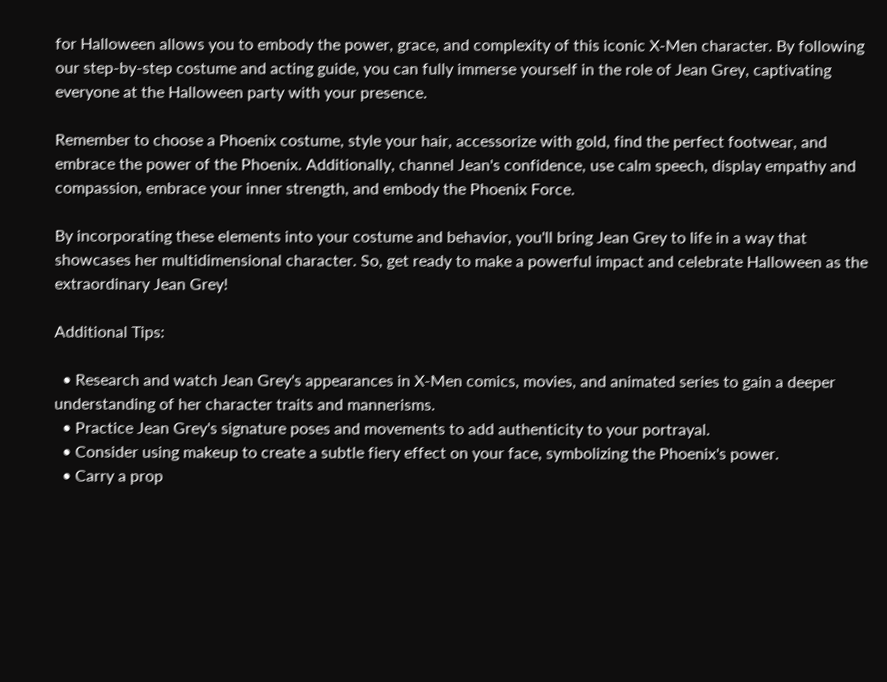for Halloween allows you to embody the power, grace, and complexity of this iconic X-Men character. By following our step-by-step costume and acting guide, you can fully immerse yourself in the role of Jean Grey, captivating everyone at the Halloween party with your presence.

Remember to choose a Phoenix costume, style your hair, accessorize with gold, find the perfect footwear, and embrace the power of the Phoenix. Additionally, channel Jean's confidence, use calm speech, display empathy and compassion, embrace your inner strength, and embody the Phoenix Force.

By incorporating these elements into your costume and behavior, you'll bring Jean Grey to life in a way that showcases her multidimensional character. So, get ready to make a powerful impact and celebrate Halloween as the extraordinary Jean Grey!

Additional Tips:

  • Research and watch Jean Grey's appearances in X-Men comics, movies, and animated series to gain a deeper understanding of her character traits and mannerisms.
  • Practice Jean Grey's signature poses and movements to add authenticity to your portrayal.
  • Consider using makeup to create a subtle fiery effect on your face, symbolizing the Phoenix's power.
  • Carry a prop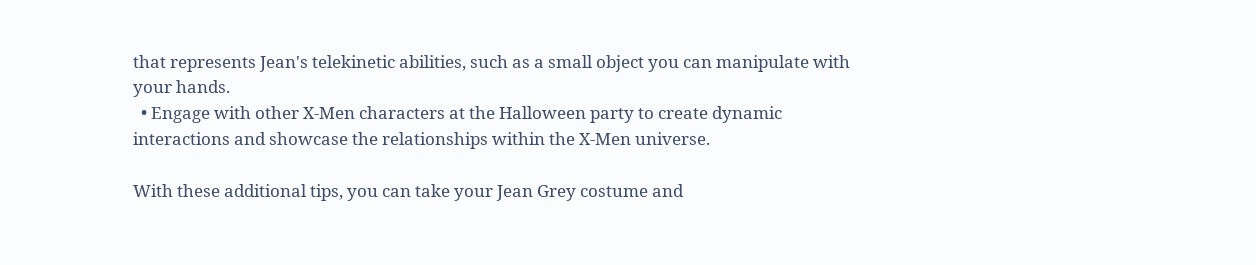that represents Jean's telekinetic abilities, such as a small object you can manipulate with your hands.
  • Engage with other X-Men characters at the Halloween party to create dynamic interactions and showcase the relationships within the X-Men universe.

With these additional tips, you can take your Jean Grey costume and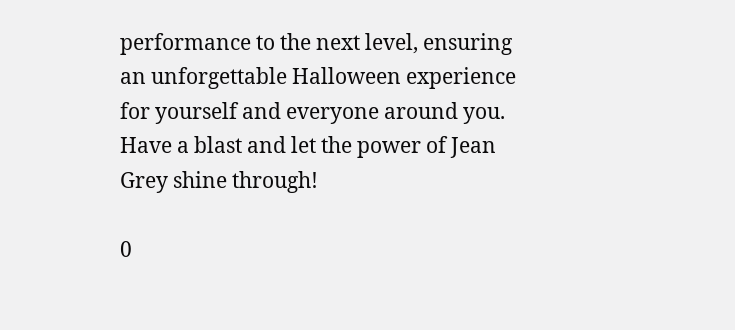performance to the next level, ensuring an unforgettable Halloween experience for yourself and everyone around you. Have a blast and let the power of Jean Grey shine through!

0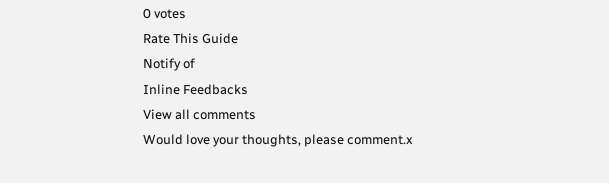0 votes
Rate This Guide
Notify of
Inline Feedbacks
View all comments
Would love your thoughts, please comment.x